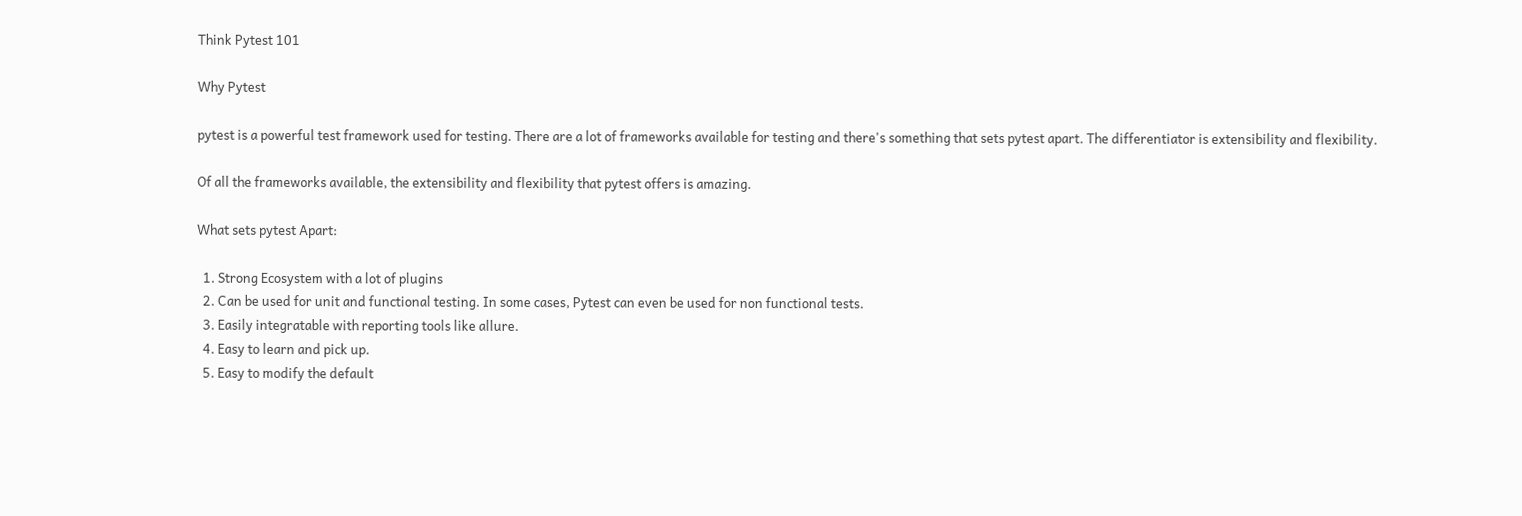Think Pytest 101

Why Pytest

pytest is a powerful test framework used for testing. There are a lot of frameworks available for testing and there's something that sets pytest apart. The differentiator is extensibility and flexibility.

Of all the frameworks available, the extensibility and flexibility that pytest offers is amazing.

What sets pytest Apart:

  1. Strong Ecosystem with a lot of plugins
  2. Can be used for unit and functional testing. In some cases, Pytest can even be used for non functional tests.
  3. Easily integratable with reporting tools like allure.
  4. Easy to learn and pick up.
  5. Easy to modify the default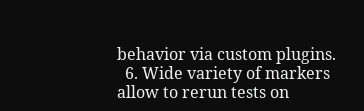behavior via custom plugins.
  6. Wide variety of markers allow to rerun tests on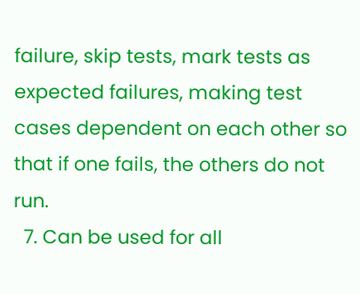failure, skip tests, mark tests as expected failures, making test cases dependent on each other so that if one fails, the others do not run.
  7. Can be used for all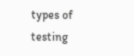types of testing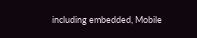including embedded, Mobile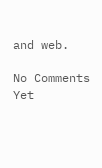and web.

No Comments Yet